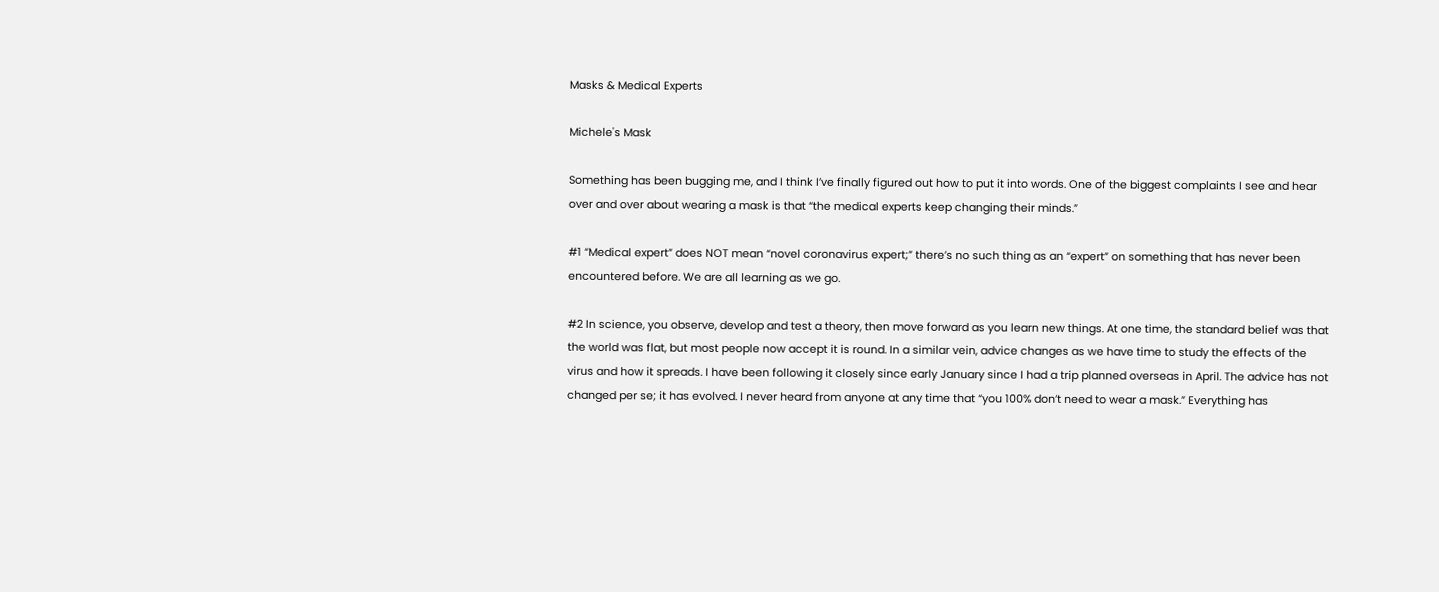Masks & Medical Experts

Michele's Mask

Something has been bugging me, and I think I’ve finally figured out how to put it into words. One of the biggest complaints I see and hear over and over about wearing a mask is that “the medical experts keep changing their minds.”

#1 “Medical expert” does NOT mean “novel coronavirus expert;” there’s no such thing as an “expert” on something that has never been encountered before. We are all learning as we go.

#2 In science, you observe, develop and test a theory, then move forward as you learn new things. At one time, the standard belief was that the world was flat, but most people now accept it is round. In a similar vein, advice changes as we have time to study the effects of the virus and how it spreads. I have been following it closely since early January since I had a trip planned overseas in April. The advice has not changed per se; it has evolved. I never heard from anyone at any time that “you 100% don’t need to wear a mask.” Everything has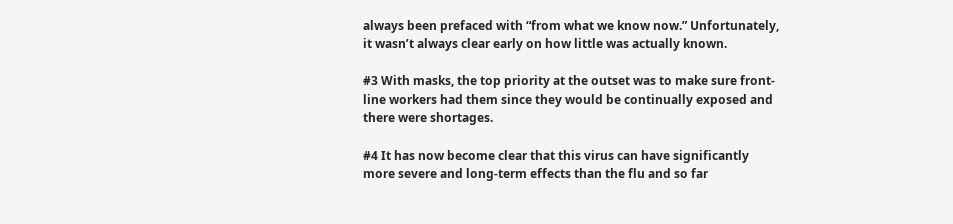always been prefaced with “from what we know now.” Unfortunately, it wasn’t always clear early on how little was actually known.

#3 With masks, the top priority at the outset was to make sure front-line workers had them since they would be continually exposed and there were shortages.

#4 It has now become clear that this virus can have significantly more severe and long-term effects than the flu and so far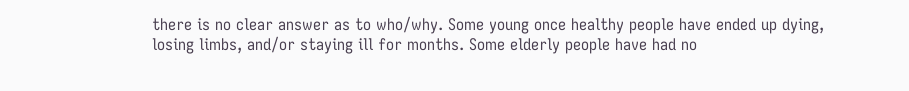there is no clear answer as to who/why. Some young once healthy people have ended up dying, losing limbs, and/or staying ill for months. Some elderly people have had no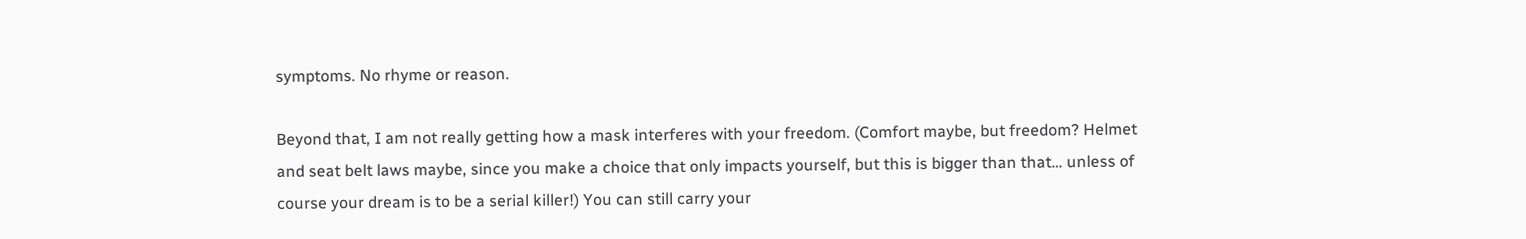symptoms. No rhyme or reason.

Beyond that, I am not really getting how a mask interferes with your freedom. (Comfort maybe, but freedom? Helmet and seat belt laws maybe, since you make a choice that only impacts yourself, but this is bigger than that… unless of course your dream is to be a serial killer!) You can still carry your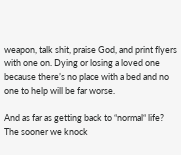weapon, talk shit, praise God, and print flyers with one on. Dying or losing a loved one because there’s no place with a bed and no one to help will be far worse.

And as far as getting back to “normal“ life? The sooner we knock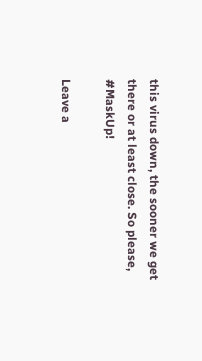this virus down, the sooner we get there or at least close. So please, #MaskUp!

Leave a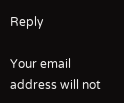Reply

Your email address will not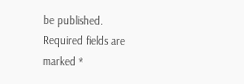be published. Required fields are marked *